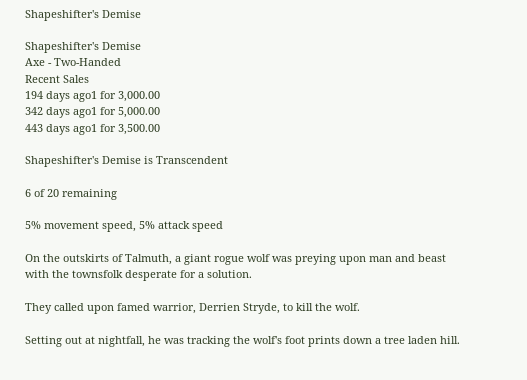Shapeshifter's Demise

Shapeshifter's Demise
Axe - Two-Handed
Recent Sales
194 days ago1 for 3,000.00
342 days ago1 for 5,000.00
443 days ago1 for 3,500.00

Shapeshifter's Demise is Transcendent

6 of 20 remaining

5% movement speed, 5% attack speed

On the outskirts of Talmuth, a giant rogue wolf was preying upon man and beast with the townsfolk desperate for a solution.

They called upon famed warrior, Derrien Stryde, to kill the wolf.

Setting out at nightfall, he was tracking the wolf's foot prints down a tree laden hill.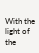With the light of the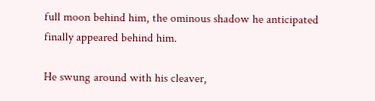full moon behind him, the ominous shadow he anticipated finally appeared behind him.

He swung around with his cleaver,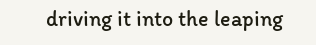driving it into the leaping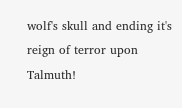wolf's skull and ending it's reign of terror upon Talmuth!